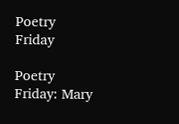Poetry Friday

Poetry Friday: Mary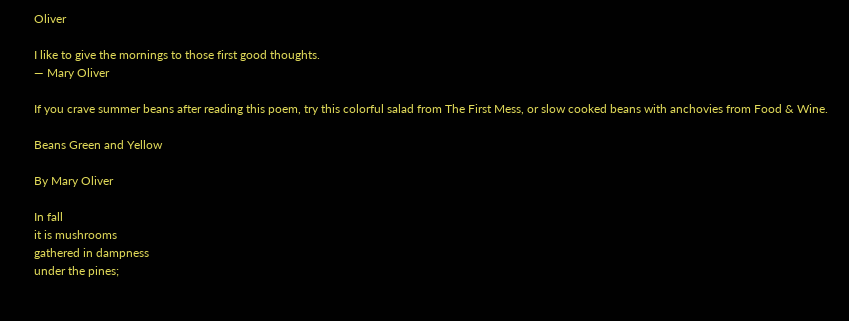Oliver

I like to give the mornings to those first good thoughts.
— Mary Oliver

If you crave summer beans after reading this poem, try this colorful salad from The First Mess, or slow cooked beans with anchovies from Food & Wine.

Beans Green and Yellow

By Mary Oliver

In fall
it is mushrooms
gathered in dampness
under the pines;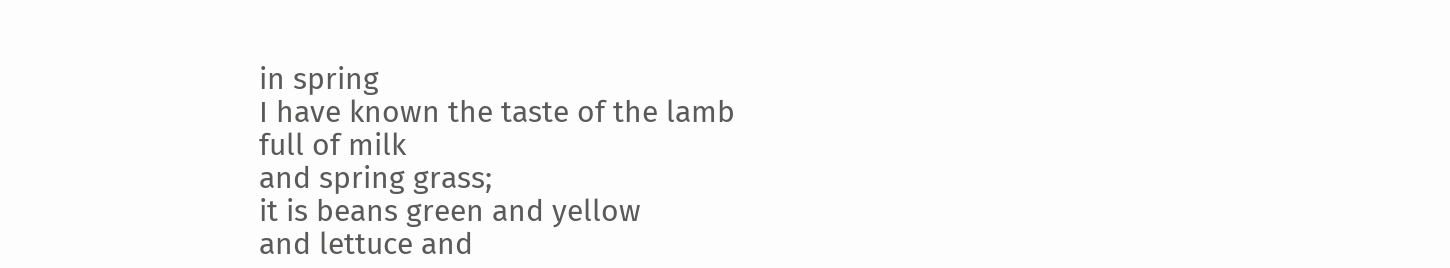in spring
I have known the taste of the lamb
full of milk
and spring grass;
it is beans green and yellow
and lettuce and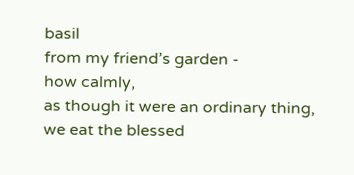basil
from my friend’s garden -
how calmly,
as though it were an ordinary thing,
we eat the blessed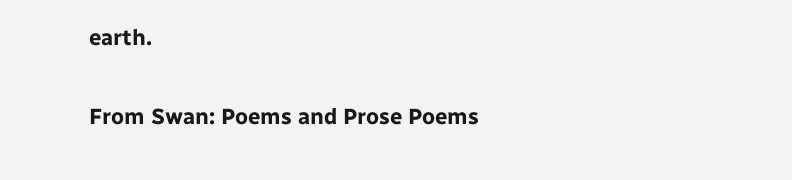earth.

From Swan: Poems and Prose Poems